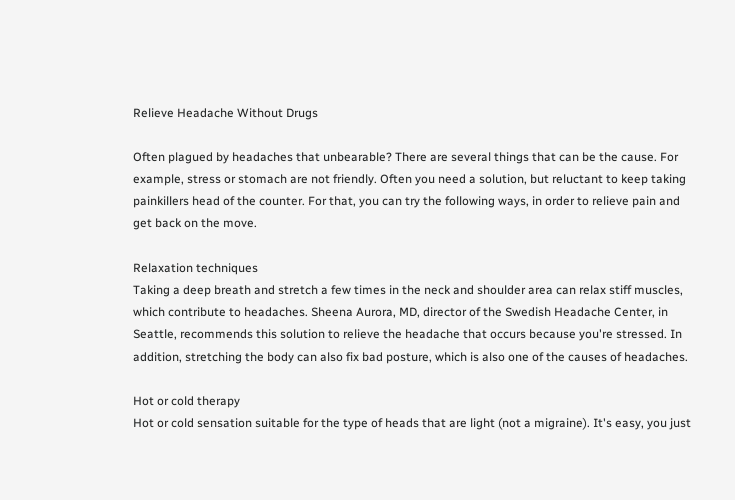Relieve Headache Without Drugs

Often plagued by headaches that unbearable? There are several things that can be the cause. For example, stress or stomach are not friendly. Often you need a solution, but reluctant to keep taking painkillers head of the counter. For that, you can try the following ways, in order to relieve pain and get back on the move.

Relaxation techniques
Taking a deep breath and stretch a few times in the neck and shoulder area can relax stiff muscles, which contribute to headaches. Sheena Aurora, MD, director of the Swedish Headache Center, in Seattle, recommends this solution to relieve the headache that occurs because you're stressed. In addition, stretching the body can also fix bad posture, which is also one of the causes of headaches.

Hot or cold therapy
Hot or cold sensation suitable for the type of heads that are light (not a migraine). It's easy, you just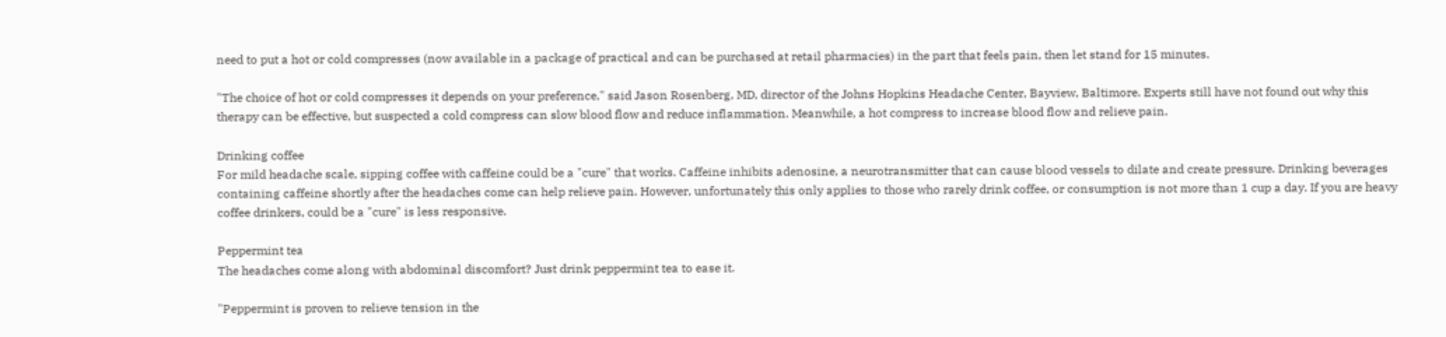need to put a hot or cold compresses (now available in a package of practical and can be purchased at retail pharmacies) in the part that feels pain, then let stand for 15 minutes.

"The choice of hot or cold compresses it depends on your preference," said Jason Rosenberg, MD, director of the Johns Hopkins Headache Center, Bayview, Baltimore. Experts still have not found out why this therapy can be effective, but suspected a cold compress can slow blood flow and reduce inflammation. Meanwhile, a hot compress to increase blood flow and relieve pain.

Drinking coffee
For mild headache scale, sipping coffee with caffeine could be a "cure" that works. Caffeine inhibits adenosine, a neurotransmitter that can cause blood vessels to dilate and create pressure. Drinking beverages containing caffeine shortly after the headaches come can help relieve pain. However, unfortunately this only applies to those who rarely drink coffee, or consumption is not more than 1 cup a day. If you are heavy coffee drinkers, could be a "cure" is less responsive.

Peppermint tea
The headaches come along with abdominal discomfort? Just drink peppermint tea to ease it.

"Peppermint is proven to relieve tension in the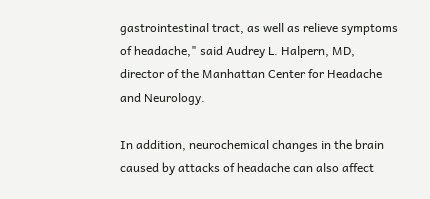gastrointestinal tract, as well as relieve symptoms of headache," said Audrey L. Halpern, MD, director of the Manhattan Center for Headache and Neurology.

In addition, neurochemical changes in the brain caused by attacks of headache can also affect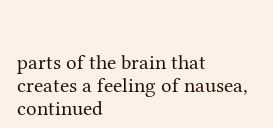parts of the brain that creates a feeling of nausea, continued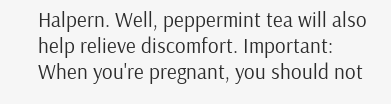Halpern. Well, peppermint tea will also help relieve discomfort. Important: When you're pregnant, you should not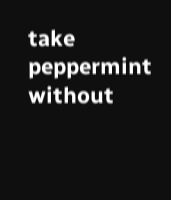take peppermint without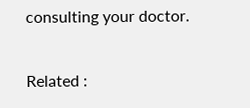consulting your doctor.

Related :